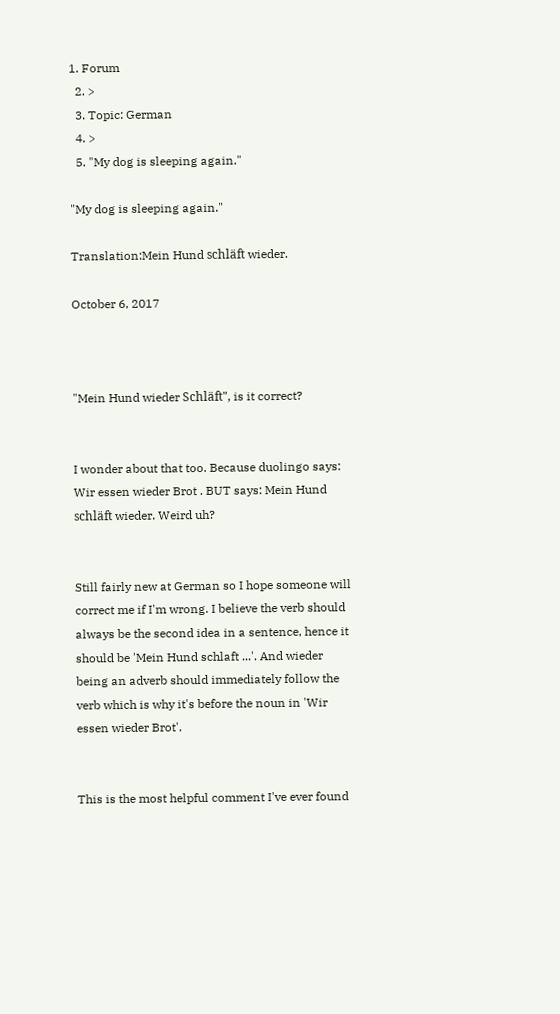1. Forum
  2. >
  3. Topic: German
  4. >
  5. "My dog is sleeping again."

"My dog is sleeping again."

Translation:Mein Hund schläft wieder.

October 6, 2017



"Mein Hund wieder Schläft", is it correct?


I wonder about that too. Because duolingo says: Wir essen wieder Brot . BUT says: Mein Hund schläft wieder. Weird uh?


Still fairly new at German so I hope someone will correct me if I'm wrong. I believe the verb should always be the second idea in a sentence, hence it should be 'Mein Hund schlaft ...'. And wieder being an adverb should immediately follow the verb which is why it's before the noun in 'Wir essen wieder Brot'.


This is the most helpful comment I've ever found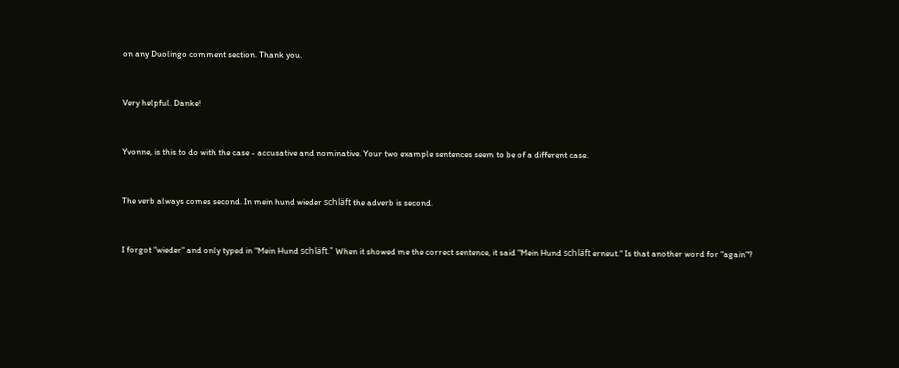on any Duolingo comment section. Thank you.


Very helpful. Danke!


Yvonne, is this to do with the case - accusative and nominative. Your two example sentences seem to be of a different case.


The verb always comes second. In mein hund wieder schläft the adverb is second.


I forgot "wieder" and only typed in "Mein Hund schläft." When it showed me the correct sentence, it said "Mein Hund schläft erneut." Is that another word for "again"?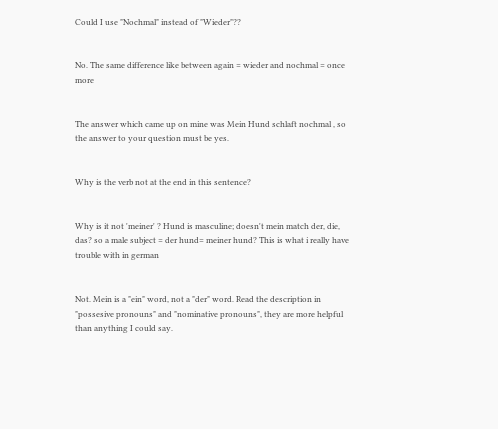Could I use "Nochmal" instead of "Wieder"??


No. The same difference like between again = wieder and nochmal = once more


The answer which came up on mine was Mein Hund schlaft nochmal , so the answer to your question must be yes.


Why is the verb not at the end in this sentence?


Why is it not 'meiner' ? Hund is masculine; doesn't mein match der, die, das? so a male subject = der hund= meiner hund? This is what i really have trouble with in german


Not. Mein is a "ein" word, not a "der" word. Read the description in "possesive pronouns" and "nominative pronouns", they are more helpful than anything I could say.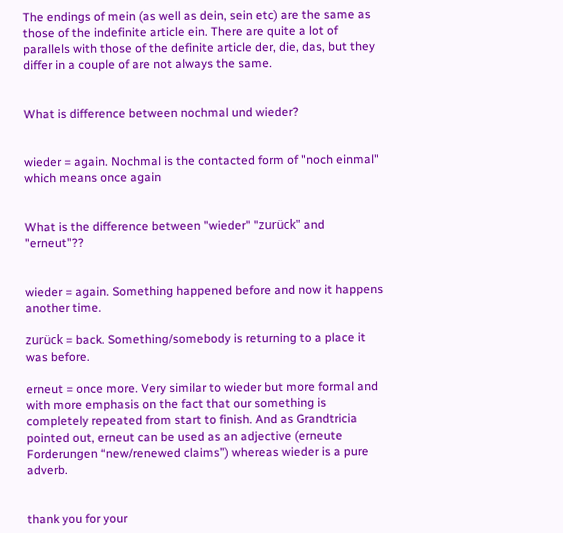The endings of mein (as well as dein, sein etc) are the same as those of the indefinite article ein. There are quite a lot of parallels with those of the definite article der, die, das, but they differ in a couple of are not always the same.


What is difference between nochmal und wieder?


wieder = again. Nochmal is the contacted form of "noch einmal" which means once again


What is the difference between "wieder" "zurück" and "erneut"??


wieder = again. Something happened before and now it happens another time.

zurück = back. Something/somebody is returning to a place it was before.

erneut = once more. Very similar to wieder but more formal and with more emphasis on the fact that our something is completely repeated from start to finish. And as Grandtricia pointed out, erneut can be used as an adjective (erneute Forderungen “new/renewed claims”) whereas wieder is a pure adverb.


thank you for your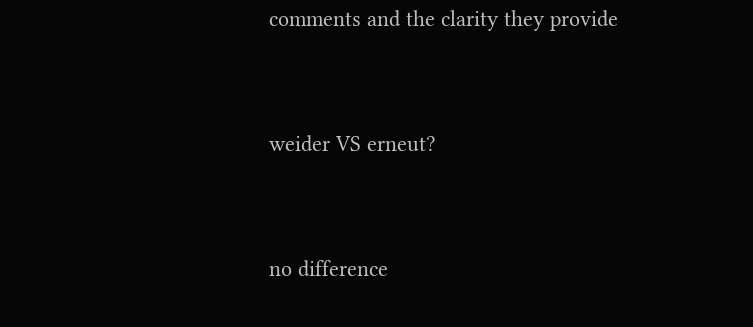comments and the clarity they provide


weider VS erneut?


no difference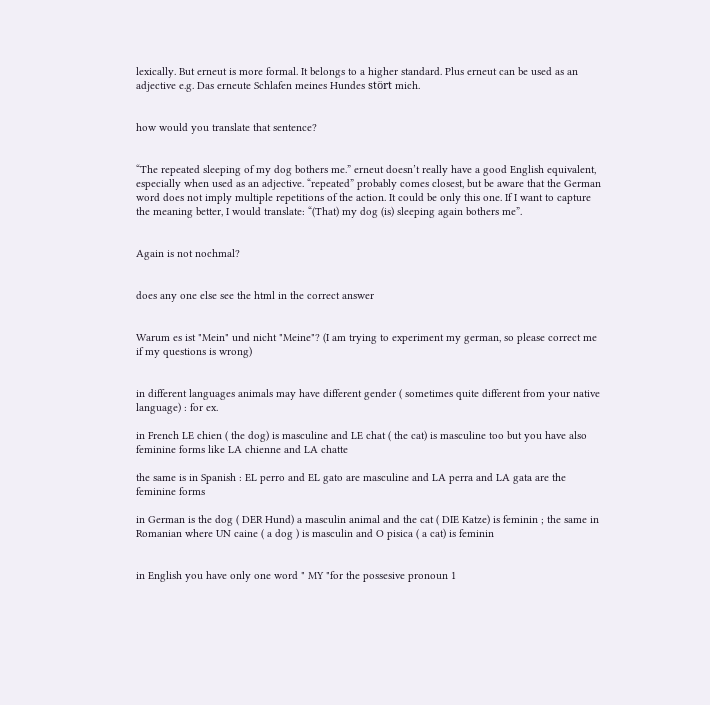lexically. But erneut is more formal. It belongs to a higher standard. Plus erneut can be used as an adjective e.g. Das erneute Schlafen meines Hundes stört mich.


how would you translate that sentence?


“The repeated sleeping of my dog bothers me.” erneut doesn’t really have a good English equivalent, especially when used as an adjective. “repeated” probably comes closest, but be aware that the German word does not imply multiple repetitions of the action. It could be only this one. If I want to capture the meaning better, I would translate: “(That) my dog (is) sleeping again bothers me”.


Again is not nochmal?


does any one else see the html in the correct answer


Warum es ist "Mein" und nicht "Meine"? (I am trying to experiment my german, so please correct me if my questions is wrong)


in different languages animals may have different gender ( sometimes quite different from your native language) : for ex.

in French LE chien ( the dog) is masculine and LE chat ( the cat) is masculine too but you have also feminine forms like LA chienne and LA chatte

the same is in Spanish : EL perro and EL gato are masculine and LA perra and LA gata are the feminine forms

in German is the dog ( DER Hund) a masculin animal and the cat ( DIE Katze) is feminin ; the same in Romanian where UN caine ( a dog ) is masculin and O pisica ( a cat) is feminin


in English you have only one word " MY "for the possesive pronoun 1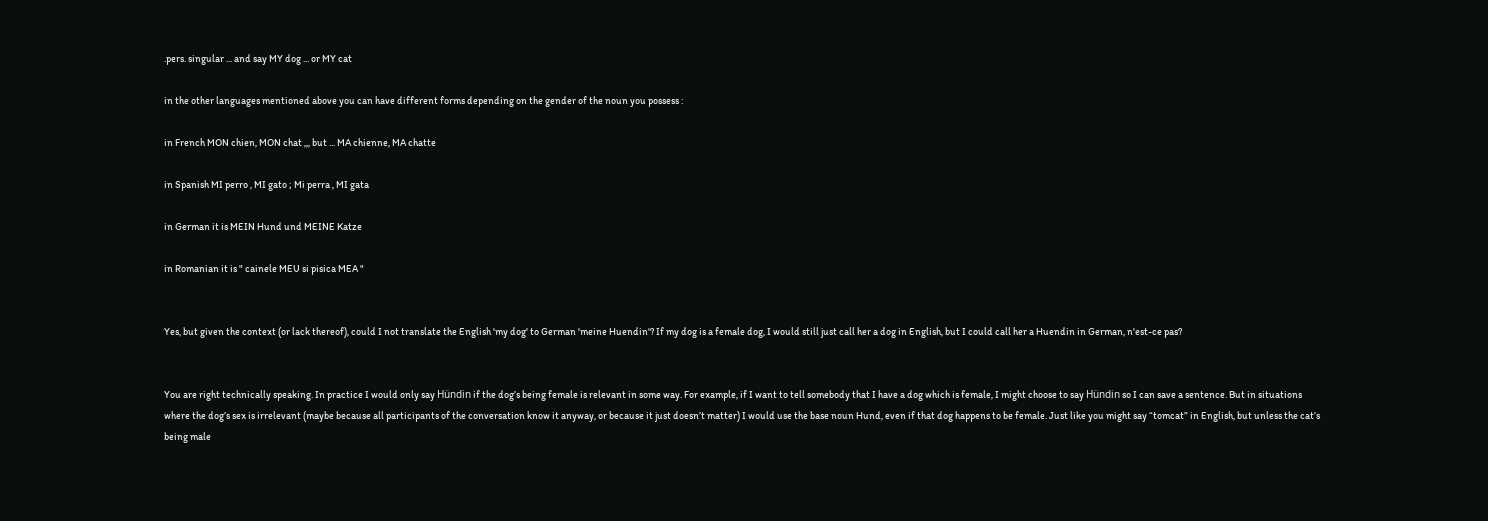.pers. singular ... and say MY dog ... or MY cat

in the other languages mentioned above you can have different forms depending on the gender of the noun you possess :

in French MON chien, MON chat ,,, but ... MA chienne, MA chatte

in Spanish MI perro , MI gato ; Mi perra , MI gata

in German it is MEIN Hund und MEINE Katze

in Romanian it is " cainele MEU si pisica MEA "


Yes, but given the context (or lack thereof), could I not translate the English 'my dog' to German 'meine Huendin'? If my dog is a female dog, I would still just call her a dog in English, but I could call her a Huendin in German, n'est-ce pas?


You are right technically speaking. In practice I would only say Hündin if the dog’s being female is relevant in some way. For example, if I want to tell somebody that I have a dog which is female, I might choose to say Hündin so I can save a sentence. But in situations where the dog’s sex is irrelevant (maybe because all participants of the conversation know it anyway, or because it just doesn’t matter) I would use the base noun Hund, even if that dog happens to be female. Just like you might say “tomcat” in English, but unless the cat’s being male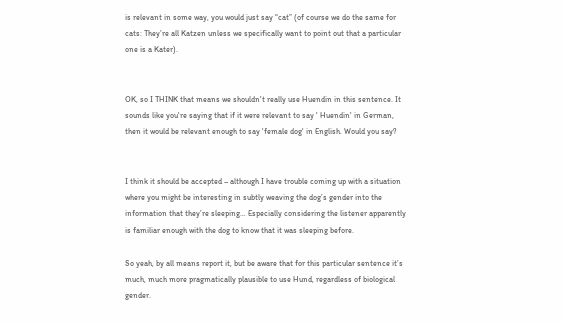is relevant in some way, you would just say “cat” (of course we do the same for cats: They’re all Katzen unless we specifically want to point out that a particular one is a Kater).


OK, so I THINK that means we shouldn't really use Huendin in this sentence. It sounds like you're saying that if it were relevant to say ' Huendin' in German, then it would be relevant enough to say 'female dog' in English. Would you say?


I think it should be accepted – although I have trouble coming up with a situation where you might be interesting in subtly weaving the dog’s gender into the information that they’re sleeping… Especially considering the listener apparently is familiar enough with the dog to know that it was sleeping before.

So yeah, by all means report it, but be aware that for this particular sentence it’s much, much more pragmatically plausible to use Hund, regardless of biological gender.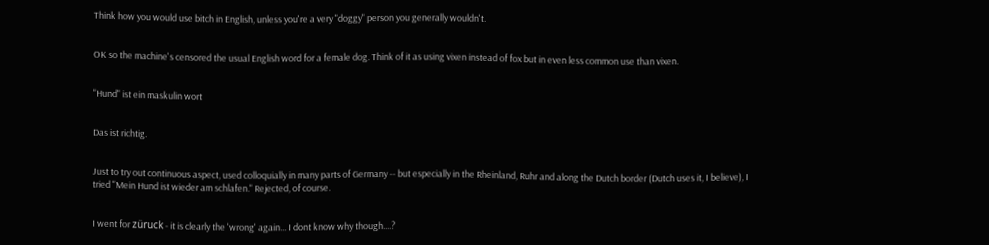Think how you would use bitch in English, unless you're a very "doggy" person you generally wouldn't.


OK so the machine's censored the usual English word for a female dog. Think of it as using vixen instead of fox but in even less common use than vixen.


"Hund" ist ein maskulin wort


Das ist richtig.


Just to try out continuous aspect, used colloquially in many parts of Germany -- but especially in the Rheinland, Ruhr and along the Dutch border (Dutch uses it, I believe), I tried "Mein Hund ist wieder am schlafen." Rejected, of course.


I went for züruck - it is clearly the 'wrong' again... I dont know why though....?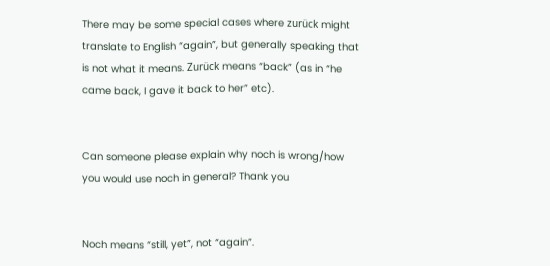There may be some special cases where zurück might translate to English “again”, but generally speaking that is not what it means. Zurück means “back” (as in “he came back, I gave it back to her” etc).


Can someone please explain why noch is wrong/how you would use noch in general? Thank you


Noch means “still, yet”, not “again”.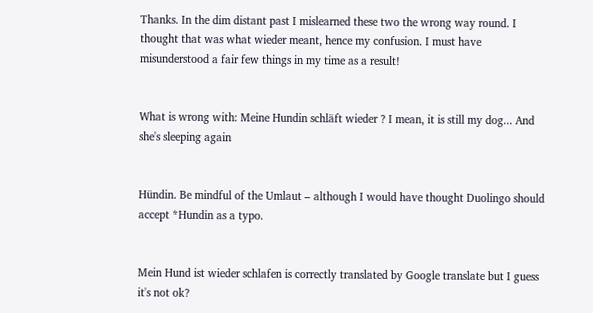Thanks. In the dim distant past I mislearned these two the wrong way round. I thought that was what wieder meant, hence my confusion. I must have misunderstood a fair few things in my time as a result!


What is wrong with: Meine Hundin schläft wieder ? I mean, it is still my dog... And she's sleeping again


Hündin. Be mindful of the Umlaut – although I would have thought Duolingo should accept *Hundin as a typo.


Mein Hund ist wieder schlafen is correctly translated by Google translate but I guess it's not ok?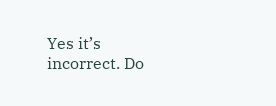Yes it’s incorrect. Do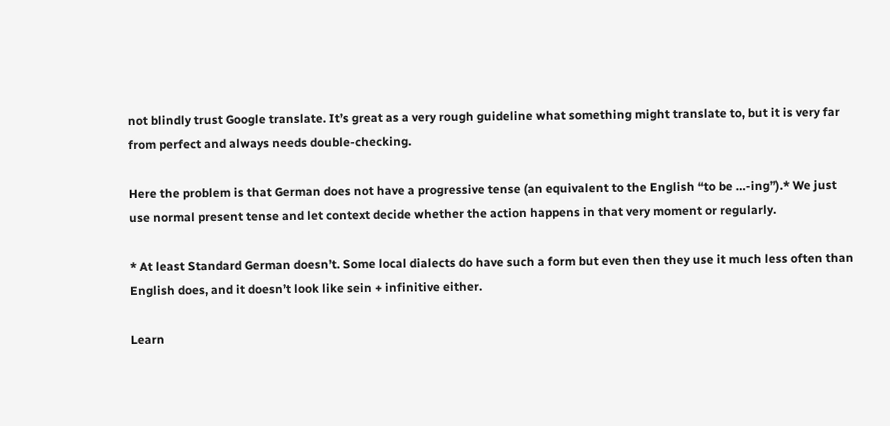not blindly trust Google translate. It’s great as a very rough guideline what something might translate to, but it is very far from perfect and always needs double-checking.

Here the problem is that German does not have a progressive tense (an equivalent to the English “to be …-ing”).* We just use normal present tense and let context decide whether the action happens in that very moment or regularly.

* At least Standard German doesn’t. Some local dialects do have such a form but even then they use it much less often than English does, and it doesn’t look like sein + infinitive either.

Learn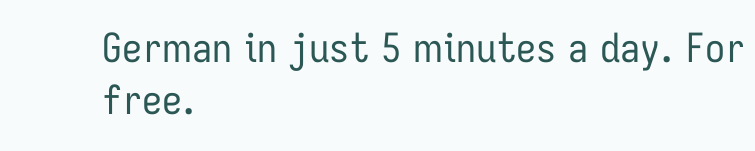German in just 5 minutes a day. For free.